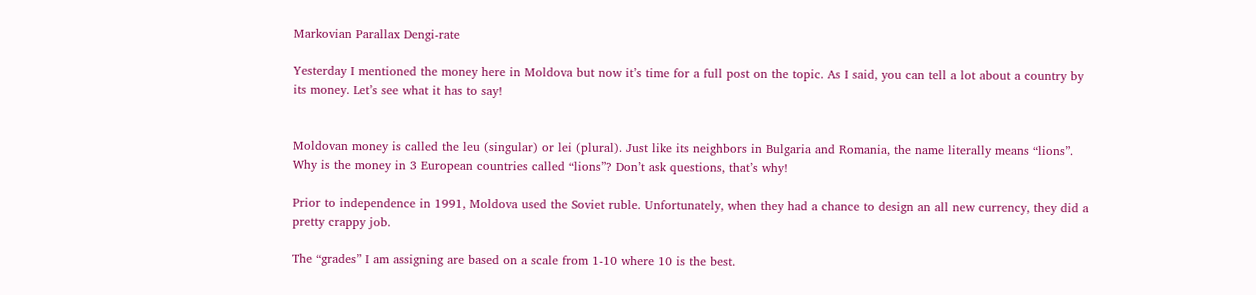Markovian Parallax Dengi-rate

Yesterday I mentioned the money here in Moldova but now it’s time for a full post on the topic. As I said, you can tell a lot about a country by its money. Let’s see what it has to say!


Moldovan money is called the leu (singular) or lei (plural). Just like its neighbors in Bulgaria and Romania, the name literally means “lions”. Why is the money in 3 European countries called “lions”? Don’t ask questions, that’s why!

Prior to independence in 1991, Moldova used the Soviet ruble. Unfortunately, when they had a chance to design an all new currency, they did a pretty crappy job.

The “grades” I am assigning are based on a scale from 1-10 where 10 is the best.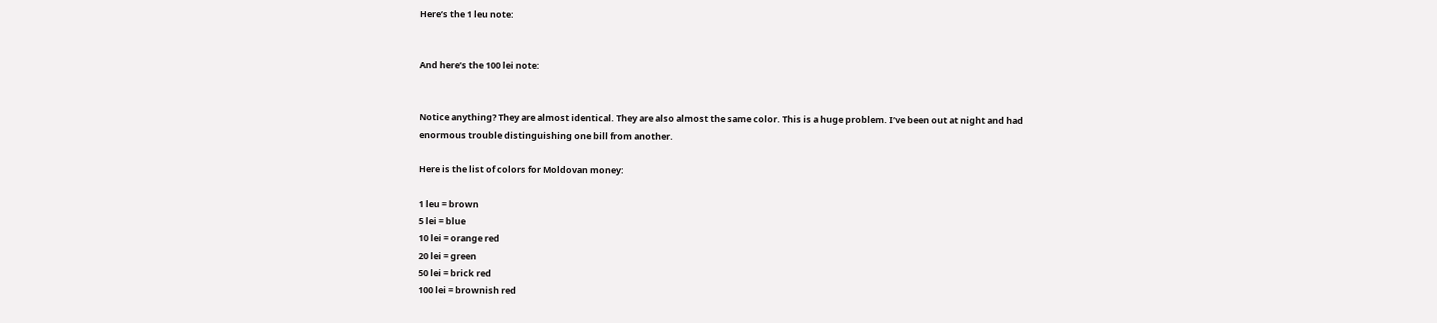Here’s the 1 leu note:


And here’s the 100 lei note:


Notice anything? They are almost identical. They are also almost the same color. This is a huge problem. I’ve been out at night and had enormous trouble distinguishing one bill from another.

Here is the list of colors for Moldovan money:

1 leu = brown
5 lei = blue
10 lei = orange red
20 lei = green
50 lei = brick red
100 lei = brownish red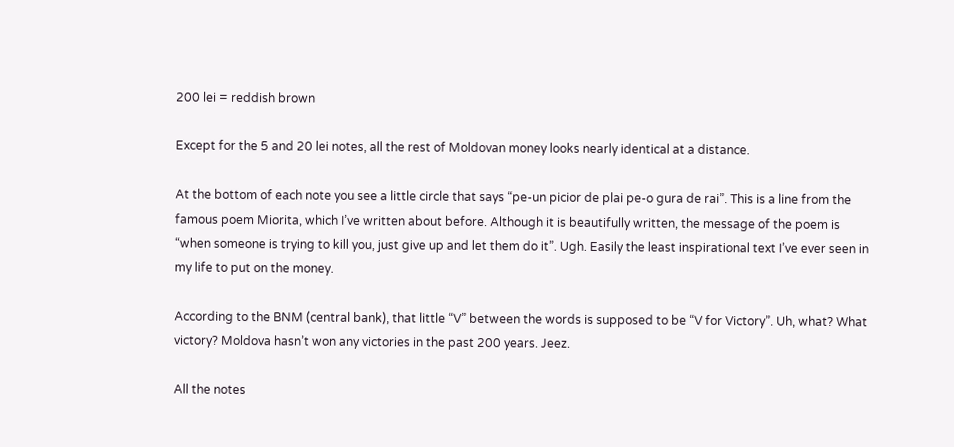200 lei = reddish brown

Except for the 5 and 20 lei notes, all the rest of Moldovan money looks nearly identical at a distance.

At the bottom of each note you see a little circle that says “pe-un picior de plai pe-o gura de rai”. This is a line from the famous poem Miorita, which I’ve written about before. Although it is beautifully written, the message of the poem is “when someone is trying to kill you, just give up and let them do it”. Ugh. Easily the least inspirational text I’ve ever seen in my life to put on the money.

According to the BNM (central bank), that little “V” between the words is supposed to be “V for Victory”. Uh, what? What victory? Moldova hasn’t won any victories in the past 200 years. Jeez.

All the notes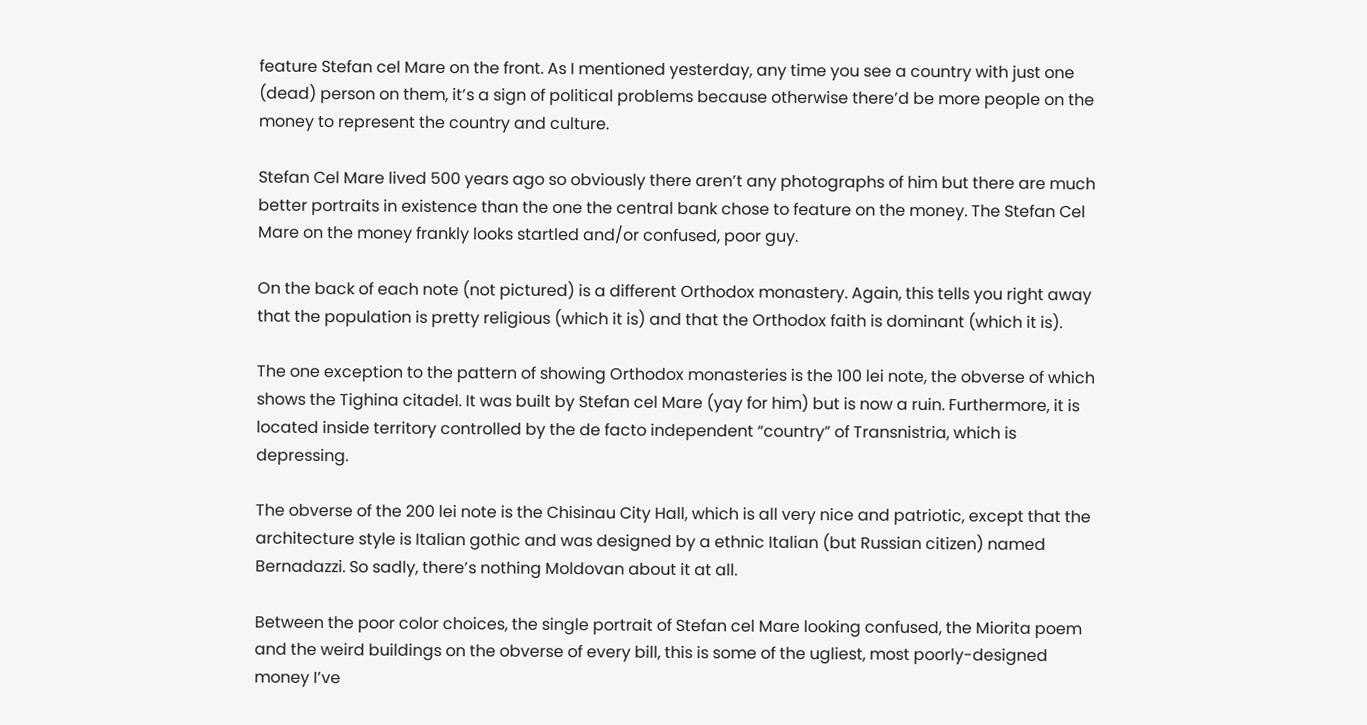feature Stefan cel Mare on the front. As I mentioned yesterday, any time you see a country with just one (dead) person on them, it’s a sign of political problems because otherwise there’d be more people on the money to represent the country and culture.

Stefan Cel Mare lived 500 years ago so obviously there aren’t any photographs of him but there are much better portraits in existence than the one the central bank chose to feature on the money. The Stefan Cel Mare on the money frankly looks startled and/or confused, poor guy.

On the back of each note (not pictured) is a different Orthodox monastery. Again, this tells you right away that the population is pretty religious (which it is) and that the Orthodox faith is dominant (which it is).

The one exception to the pattern of showing Orthodox monasteries is the 100 lei note, the obverse of which shows the Tighina citadel. It was built by Stefan cel Mare (yay for him) but is now a ruin. Furthermore, it is located inside territory controlled by the de facto independent “country” of Transnistria, which is depressing.

The obverse of the 200 lei note is the Chisinau City Hall, which is all very nice and patriotic, except that the architecture style is Italian gothic and was designed by a ethnic Italian (but Russian citizen) named Bernadazzi. So sadly, there’s nothing Moldovan about it at all.

Between the poor color choices, the single portrait of Stefan cel Mare looking confused, the Miorita poem and the weird buildings on the obverse of every bill, this is some of the ugliest, most poorly-designed money I’ve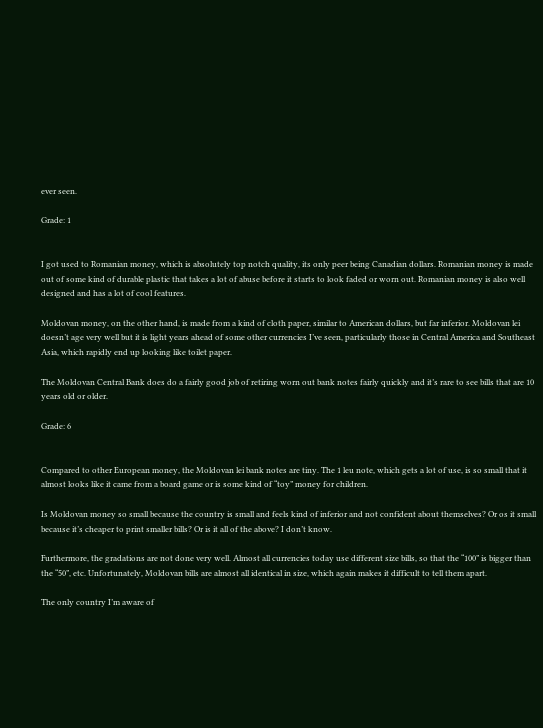ever seen.

Grade: 1


I got used to Romanian money, which is absolutely top notch quality, its only peer being Canadian dollars. Romanian money is made out of some kind of durable plastic that takes a lot of abuse before it starts to look faded or worn out. Romanian money is also well designed and has a lot of cool features.

Moldovan money, on the other hand, is made from a kind of cloth paper, similar to American dollars, but far inferior. Moldovan lei doesn’t age very well but it is light years ahead of some other currencies I’ve seen, particularly those in Central America and Southeast Asia, which rapidly end up looking like toilet paper.

The Moldovan Central Bank does do a fairly good job of retiring worn out bank notes fairly quickly and it’s rare to see bills that are 10 years old or older.

Grade: 6


Compared to other European money, the Moldovan lei bank notes are tiny. The 1 leu note, which gets a lot of use, is so small that it almost looks like it came from a board game or is some kind of “toy” money for children.

Is Moldovan money so small because the country is small and feels kind of inferior and not confident about themselves? Or os it small because it’s cheaper to print smaller bills? Or is it all of the above? I don’t know.

Furthermore, the gradations are not done very well. Almost all currencies today use different size bills, so that the “100” is bigger than the “50”, etc. Unfortunately, Moldovan bills are almost all identical in size, which again makes it difficult to tell them apart.

The only country I’m aware of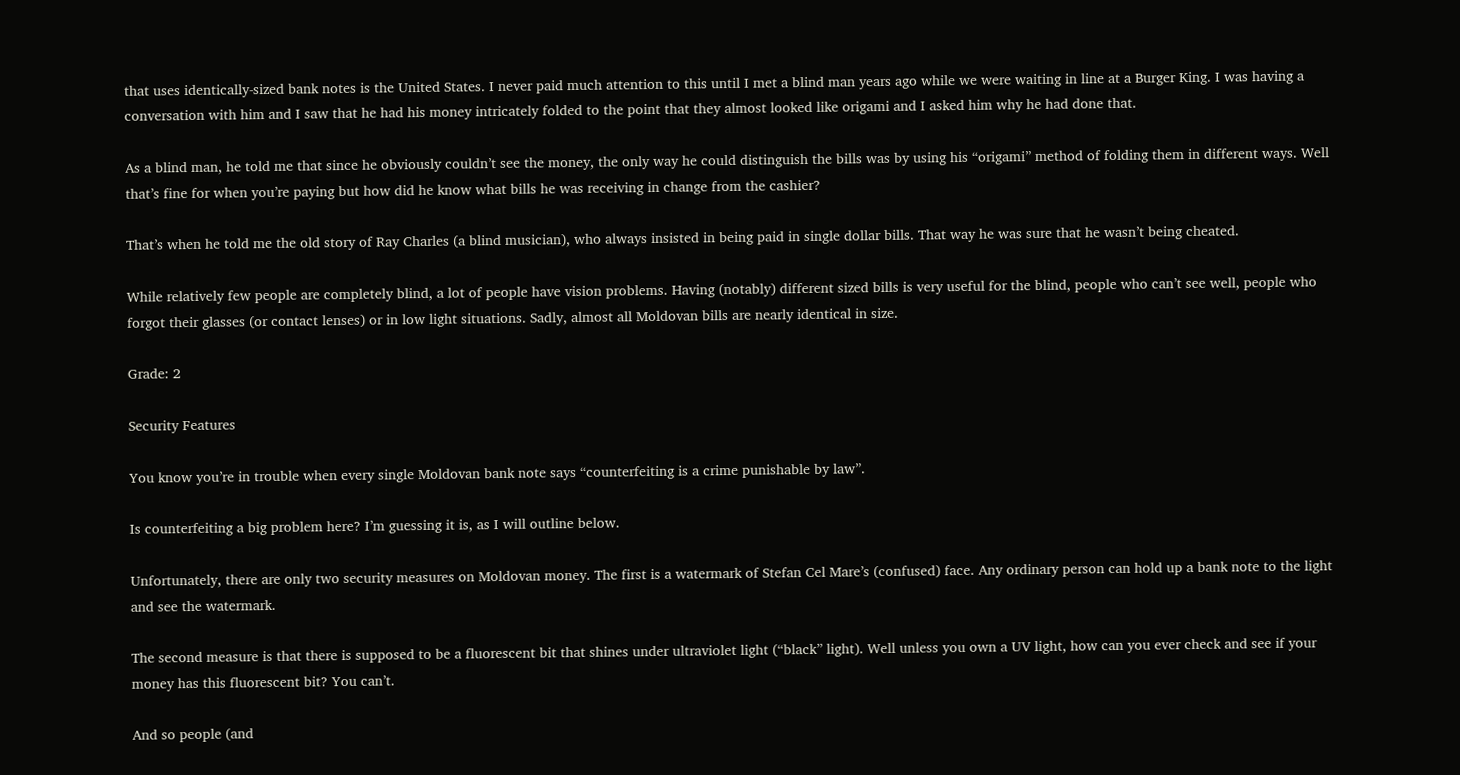that uses identically-sized bank notes is the United States. I never paid much attention to this until I met a blind man years ago while we were waiting in line at a Burger King. I was having a conversation with him and I saw that he had his money intricately folded to the point that they almost looked like origami and I asked him why he had done that.

As a blind man, he told me that since he obviously couldn’t see the money, the only way he could distinguish the bills was by using his “origami” method of folding them in different ways. Well that’s fine for when you’re paying but how did he know what bills he was receiving in change from the cashier?

That’s when he told me the old story of Ray Charles (a blind musician), who always insisted in being paid in single dollar bills. That way he was sure that he wasn’t being cheated.

While relatively few people are completely blind, a lot of people have vision problems. Having (notably) different sized bills is very useful for the blind, people who can’t see well, people who forgot their glasses (or contact lenses) or in low light situations. Sadly, almost all Moldovan bills are nearly identical in size.

Grade: 2

Security Features

You know you’re in trouble when every single Moldovan bank note says “counterfeiting is a crime punishable by law”.

Is counterfeiting a big problem here? I’m guessing it is, as I will outline below.

Unfortunately, there are only two security measures on Moldovan money. The first is a watermark of Stefan Cel Mare’s (confused) face. Any ordinary person can hold up a bank note to the light and see the watermark.

The second measure is that there is supposed to be a fluorescent bit that shines under ultraviolet light (“black” light). Well unless you own a UV light, how can you ever check and see if your money has this fluorescent bit? You can’t.

And so people (and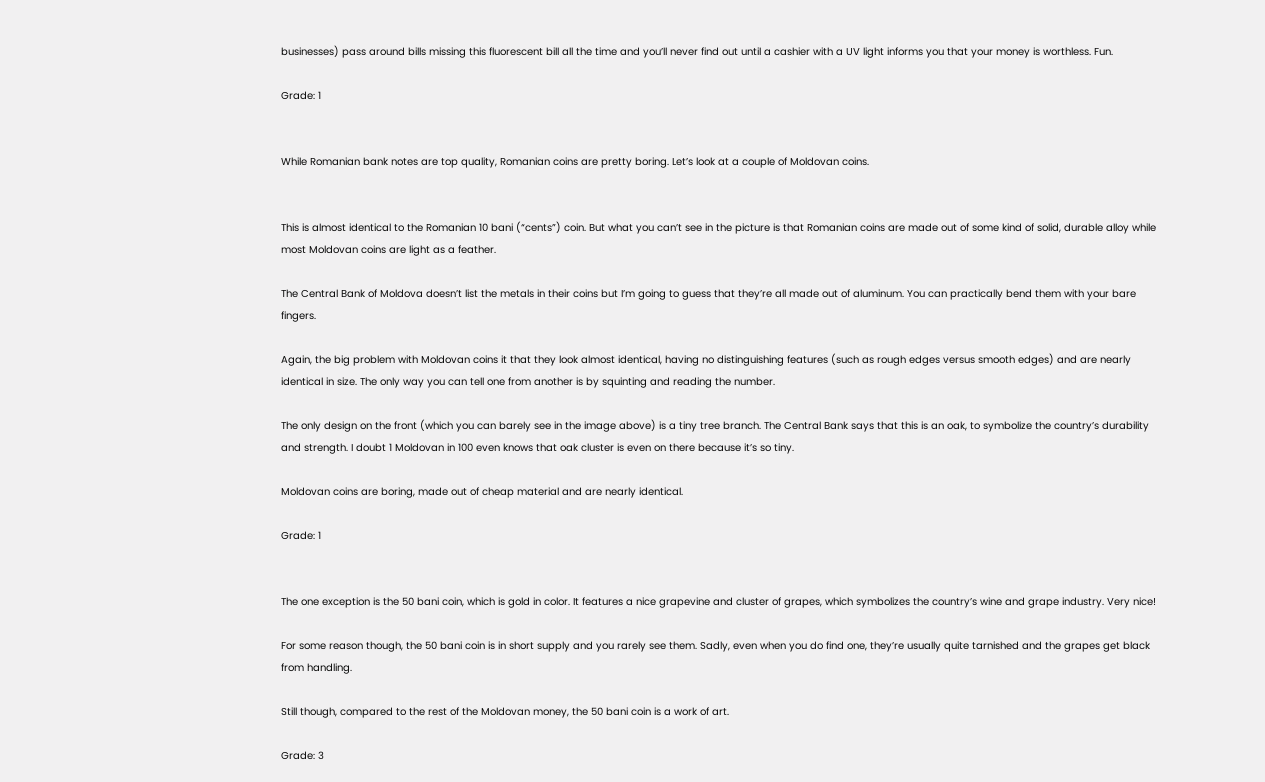businesses) pass around bills missing this fluorescent bill all the time and you’ll never find out until a cashier with a UV light informs you that your money is worthless. Fun.

Grade: 1


While Romanian bank notes are top quality, Romanian coins are pretty boring. Let’s look at a couple of Moldovan coins.


This is almost identical to the Romanian 10 bani (“cents”) coin. But what you can’t see in the picture is that Romanian coins are made out of some kind of solid, durable alloy while most Moldovan coins are light as a feather.

The Central Bank of Moldova doesn’t list the metals in their coins but I’m going to guess that they’re all made out of aluminum. You can practically bend them with your bare fingers.

Again, the big problem with Moldovan coins it that they look almost identical, having no distinguishing features (such as rough edges versus smooth edges) and are nearly identical in size. The only way you can tell one from another is by squinting and reading the number.

The only design on the front (which you can barely see in the image above) is a tiny tree branch. The Central Bank says that this is an oak, to symbolize the country’s durability and strength. I doubt 1 Moldovan in 100 even knows that oak cluster is even on there because it’s so tiny.

Moldovan coins are boring, made out of cheap material and are nearly identical.

Grade: 1


The one exception is the 50 bani coin, which is gold in color. It features a nice grapevine and cluster of grapes, which symbolizes the country’s wine and grape industry. Very nice!

For some reason though, the 50 bani coin is in short supply and you rarely see them. Sadly, even when you do find one, they’re usually quite tarnished and the grapes get black from handling.

Still though, compared to the rest of the Moldovan money, the 50 bani coin is a work of art.

Grade: 3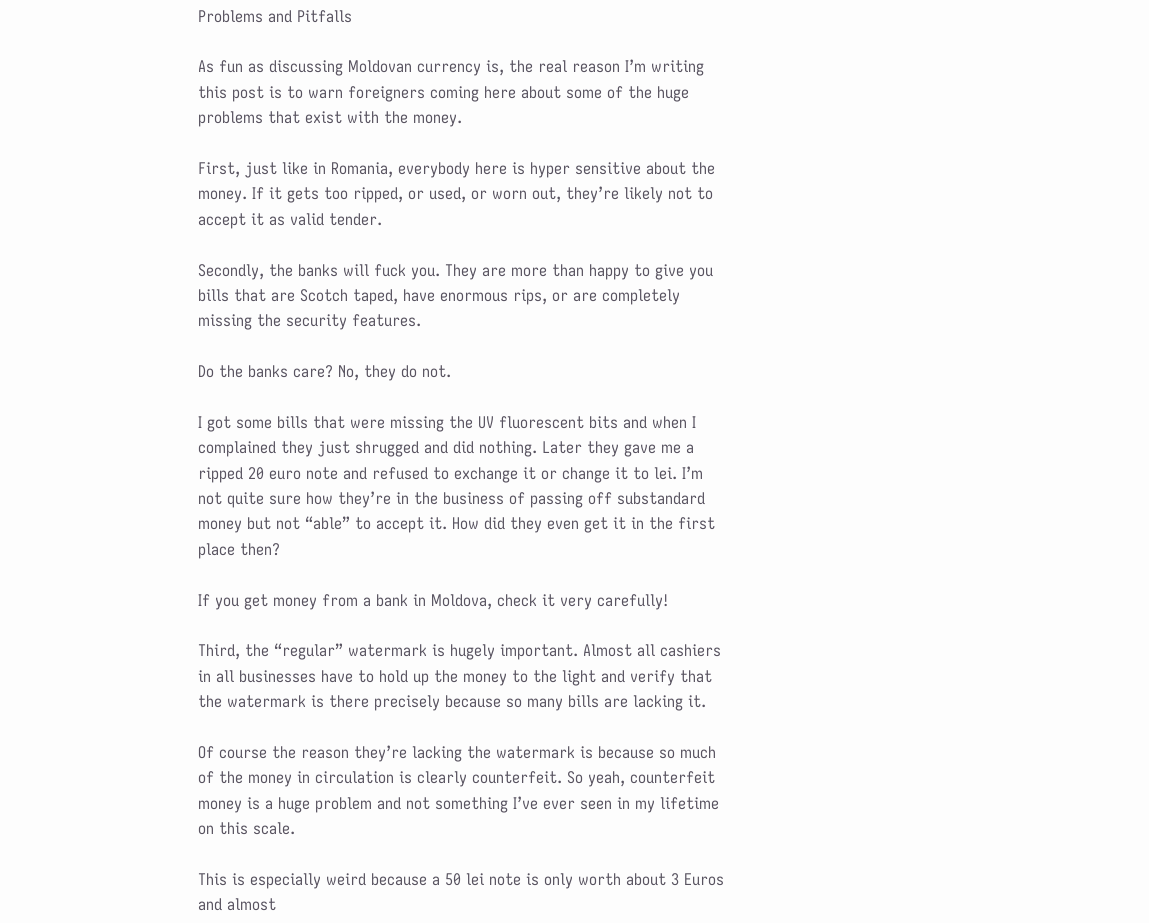Problems and Pitfalls

As fun as discussing Moldovan currency is, the real reason I’m writing this post is to warn foreigners coming here about some of the huge problems that exist with the money.

First, just like in Romania, everybody here is hyper sensitive about the money. If it gets too ripped, or used, or worn out, they’re likely not to accept it as valid tender.

Secondly, the banks will fuck you. They are more than happy to give you bills that are Scotch taped, have enormous rips, or are completely missing the security features.

Do the banks care? No, they do not.

I got some bills that were missing the UV fluorescent bits and when I complained they just shrugged and did nothing. Later they gave me a ripped 20 euro note and refused to exchange it or change it to lei. I’m not quite sure how they’re in the business of passing off substandard money but not “able” to accept it. How did they even get it in the first place then?

If you get money from a bank in Moldova, check it very carefully!

Third, the “regular” watermark is hugely important. Almost all cashiers in all businesses have to hold up the money to the light and verify that the watermark is there precisely because so many bills are lacking it.

Of course the reason they’re lacking the watermark is because so much of the money in circulation is clearly counterfeit. So yeah, counterfeit money is a huge problem and not something I’ve ever seen in my lifetime on this scale.

This is especially weird because a 50 lei note is only worth about 3 Euros and almost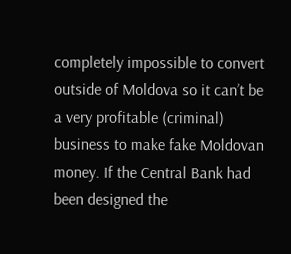completely impossible to convert outside of Moldova so it can’t be a very profitable (criminal) business to make fake Moldovan money. If the Central Bank had been designed the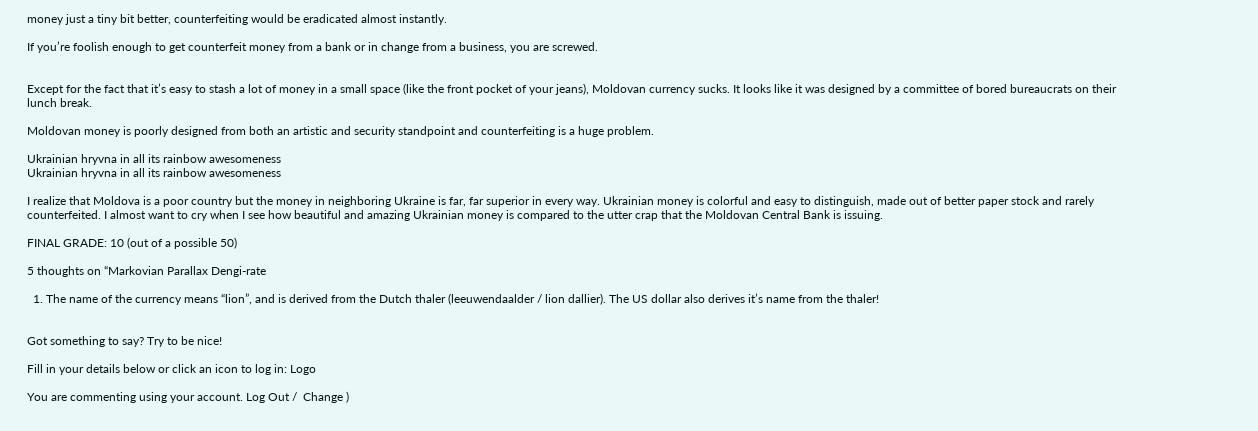money just a tiny bit better, counterfeiting would be eradicated almost instantly.

If you’re foolish enough to get counterfeit money from a bank or in change from a business, you are screwed.


Except for the fact that it’s easy to stash a lot of money in a small space (like the front pocket of your jeans), Moldovan currency sucks. It looks like it was designed by a committee of bored bureaucrats on their lunch break.

Moldovan money is poorly designed from both an artistic and security standpoint and counterfeiting is a huge problem.

Ukrainian hryvna in all its rainbow awesomeness
Ukrainian hryvna in all its rainbow awesomeness

I realize that Moldova is a poor country but the money in neighboring Ukraine is far, far superior in every way. Ukrainian money is colorful and easy to distinguish, made out of better paper stock and rarely counterfeited. I almost want to cry when I see how beautiful and amazing Ukrainian money is compared to the utter crap that the Moldovan Central Bank is issuing.

FINAL GRADE: 10 (out of a possible 50)

5 thoughts on “Markovian Parallax Dengi-rate

  1. The name of the currency means “lion”, and is derived from the Dutch thaler (leeuwendaalder / lion dallier). The US dollar also derives it’s name from the thaler!


Got something to say? Try to be nice!

Fill in your details below or click an icon to log in: Logo

You are commenting using your account. Log Out /  Change )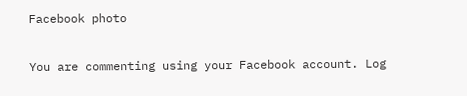Facebook photo

You are commenting using your Facebook account. Log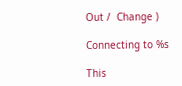Out /  Change )

Connecting to %s

This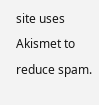site uses Akismet to reduce spam.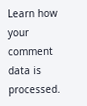Learn how your comment data is processed.